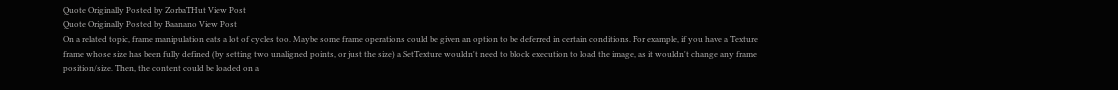Quote Originally Posted by ZorbaTHut View Post
Quote Originally Posted by Baanano View Post
On a related topic, frame manipulation eats a lot of cycles too. Maybe some frame operations could be given an option to be deferred in certain conditions. For example, if you have a Texture frame whose size has been fully defined (by setting two unaligned points, or just the size) a SetTexture wouldn't need to block execution to load the image, as it wouldn't change any frame position/size. Then, the content could be loaded on a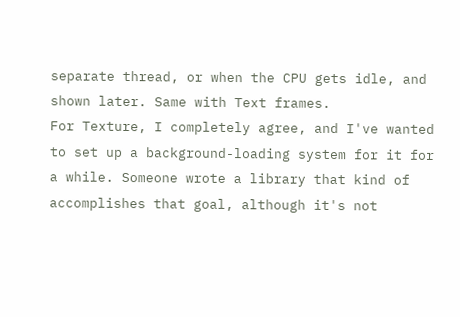separate thread, or when the CPU gets idle, and shown later. Same with Text frames.
For Texture, I completely agree, and I've wanted to set up a background-loading system for it for a while. Someone wrote a library that kind of accomplishes that goal, although it's not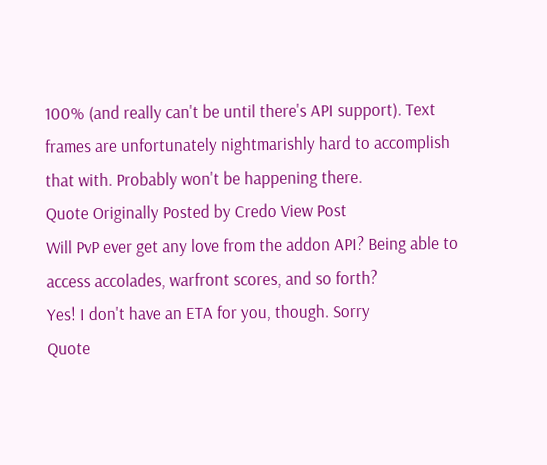100% (and really can't be until there's API support). Text frames are unfortunately nightmarishly hard to accomplish that with. Probably won't be happening there.
Quote Originally Posted by Credo View Post
Will PvP ever get any love from the addon API? Being able to access accolades, warfront scores, and so forth?
Yes! I don't have an ETA for you, though. Sorry
Quote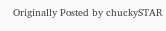Originally Posted by chuckySTAR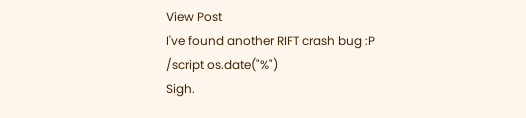View Post
I've found another RIFT crash bug :P
/script os.date("%")
Sigh.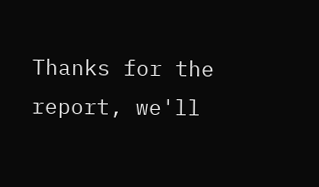Thanks for the report, we'll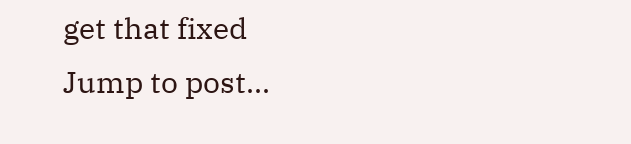get that fixed
Jump to post...